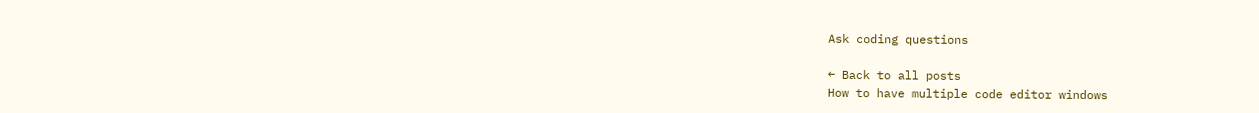Ask coding questions

← Back to all posts
How to have multiple code editor windows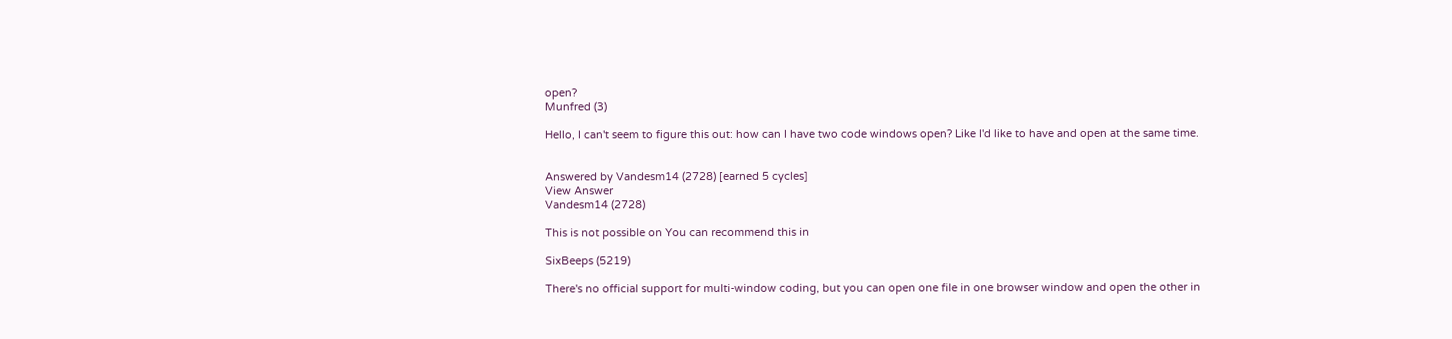open?
Munfred (3)

Hello, I can't seem to figure this out: how can I have two code windows open? Like I'd like to have and open at the same time.


Answered by Vandesm14 (2728) [earned 5 cycles]
View Answer
Vandesm14 (2728)

This is not possible on You can recommend this in

SixBeeps (5219)

There's no official support for multi-window coding, but you can open one file in one browser window and open the other in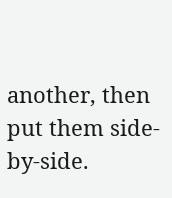another, then put them side-by-side.